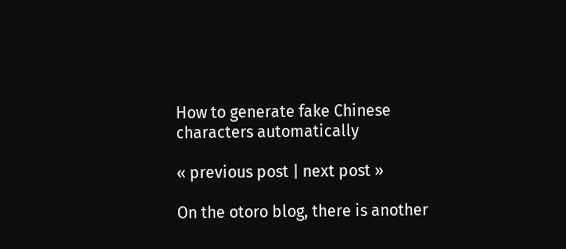How to generate fake Chinese characters automatically

« previous post | next post »

On the otoro blog, there is another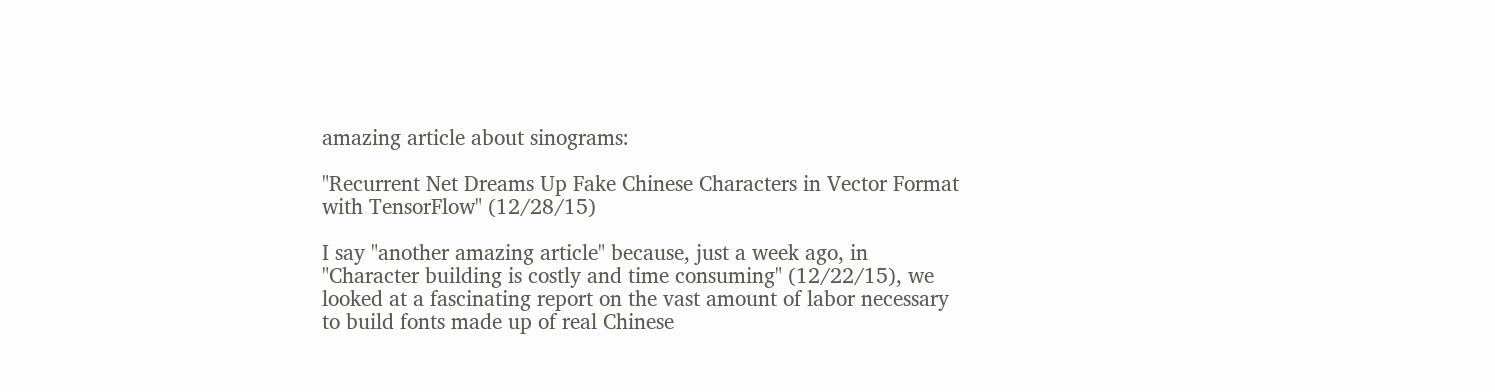amazing article about sinograms:

"Recurrent Net Dreams Up Fake Chinese Characters in Vector Format with TensorFlow" (12/28/15)

I say "another amazing article" because, just a week ago, in "Character building is costly and time consuming" (12/22/15), we looked at a fascinating report on the vast amount of labor necessary to build fonts made up of real Chinese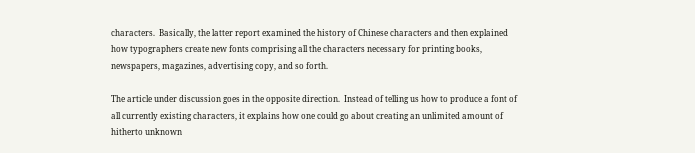characters.  Basically, the latter report examined the history of Chinese characters and then explained how typographers create new fonts comprising all the characters necessary for printing books, newspapers, magazines, advertising copy, and so forth.

The article under discussion goes in the opposite direction.  Instead of telling us how to produce a font of all currently existing characters, it explains how one could go about creating an unlimited amount of hitherto unknown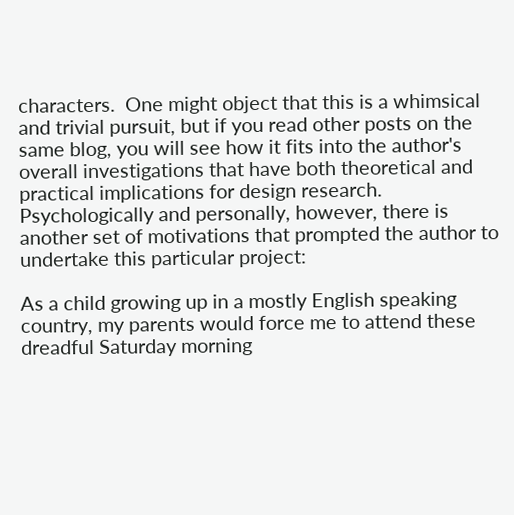characters.  One might object that this is a whimsical and trivial pursuit, but if you read other posts on the same blog, you will see how it fits into the author's overall investigations that have both theoretical and practical implications for design research.  Psychologically and personally, however, there is another set of motivations that prompted the author to undertake this particular project:

As a child growing up in a mostly English speaking country, my parents would force me to attend these dreadful Saturday morning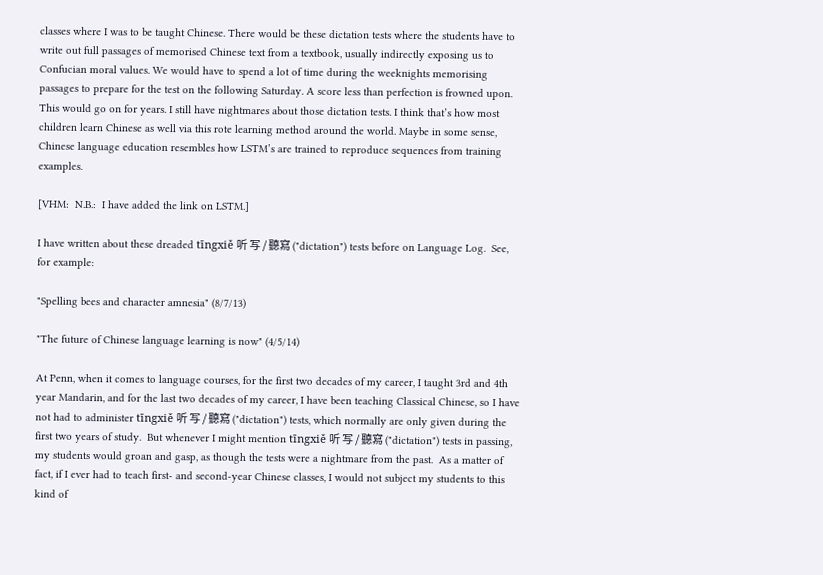classes where I was to be taught Chinese. There would be these dictation tests where the students have to write out full passages of memorised Chinese text from a textbook, usually indirectly exposing us to Confucian moral values. We would have to spend a lot of time during the weeknights memorising passages to prepare for the test on the following Saturday. A score less than perfection is frowned upon. This would go on for years. I still have nightmares about those dictation tests. I think that’s how most children learn Chinese as well via this rote learning method around the world. Maybe in some sense, Chinese language education resembles how LSTM’s are trained to reproduce sequences from training examples.

[VHM:  N.B.:  I have added the link on LSTM.]

I have written about these dreaded tīngxiě 听 写 / 聽寫 ("dictation") tests before on Language Log.  See, for example:

"Spelling bees and character amnesia" (8/7/13)

"The future of Chinese language learning is now" (4/5/14)

At Penn, when it comes to language courses, for the first two decades of my career, I taught 3rd and 4th year Mandarin, and for the last two decades of my career, I have been teaching Classical Chinese, so I have not had to administer tīngxiě 听 写 / 聽寫 ("dictation") tests, which normally are only given during the first two years of study.  But whenever I might mention tīngxiě 听 写 / 聽寫 ("dictation") tests in passing, my students would groan and gasp, as though the tests were a nightmare from the past.  As a matter of fact, if I ever had to teach first- and second-year Chinese classes, I would not subject my students to this kind of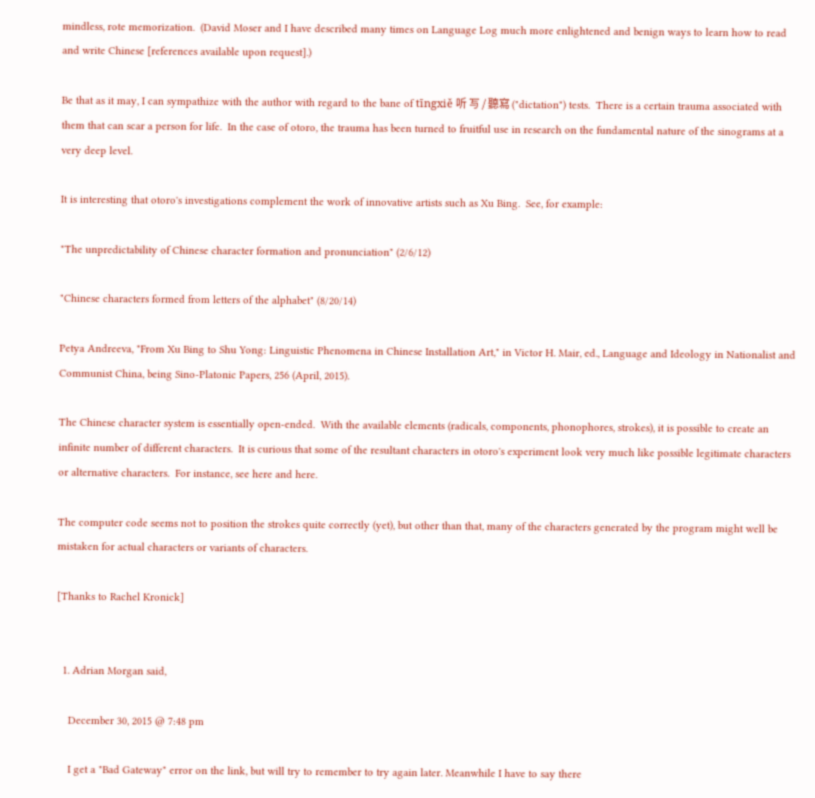mindless, rote memorization.  (David Moser and I have described many times on Language Log much more enlightened and benign ways to learn how to read and write Chinese [references available upon request].)

Be that as it may, I can sympathize with the author with regard to the bane of tīngxiě 听 写 / 聽寫 ("dictation") tests.  There is a certain trauma associated with them that can scar a person for life.  In the case of otoro, the trauma has been turned to fruitful use in research on the fundamental nature of the sinograms at a very deep level.

It is interesting that otoro's investigations complement the work of innovative artists such as Xu Bing.  See, for example:

"The unpredictability of Chinese character formation and pronunciation" (2/6/12)

"Chinese characters formed from letters of the alphabet" (8/20/14)

Petya Andreeva, "From Xu Bing to Shu Yong: Linguistic Phenomena in Chinese Installation Art," in Victor H. Mair, ed., Language and Ideology in Nationalist and Communist China, being Sino-Platonic Papers, 256 (April, 2015).

The Chinese character system is essentially open-ended.  With the available elements (radicals, components, phonophores, strokes), it is possible to create an infinite number of different characters.  It is curious that some of the resultant characters in otoro's experiment look very much like possible legitimate characters or alternative characters.  For instance, see here and here.

The computer code seems not to position the strokes quite correctly (yet), but other than that, many of the characters generated by the program might well be mistaken for actual characters or variants of characters.

[Thanks to Rachel Kronick]


  1. Adrian Morgan said,

    December 30, 2015 @ 7:48 pm

    I get a "Bad Gateway" error on the link, but will try to remember to try again later. Meanwhile I have to say there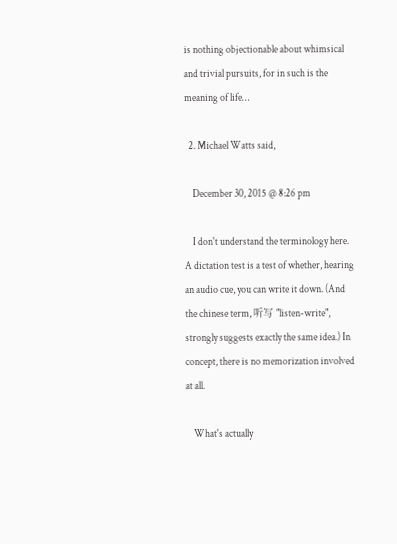is nothing objectionable about whimsical and trivial pursuits, for in such is the meaning of life…

  2. Michael Watts said,

    December 30, 2015 @ 8:26 pm

    I don't understand the terminology here. A dictation test is a test of whether, hearing an audio cue, you can write it down. (And the chinese term, 听写 "listen-write", strongly suggests exactly the same idea.) In concept, there is no memorization involved at all.

    What's actually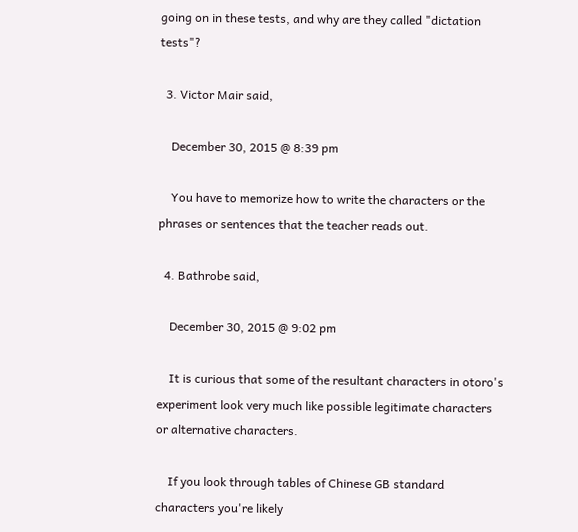going on in these tests, and why are they called "dictation tests"?

  3. Victor Mair said,

    December 30, 2015 @ 8:39 pm

    You have to memorize how to write the characters or the phrases or sentences that the teacher reads out.

  4. Bathrobe said,

    December 30, 2015 @ 9:02 pm

    It is curious that some of the resultant characters in otoro's experiment look very much like possible legitimate characters or alternative characters.

    If you look through tables of Chinese GB standard characters you're likely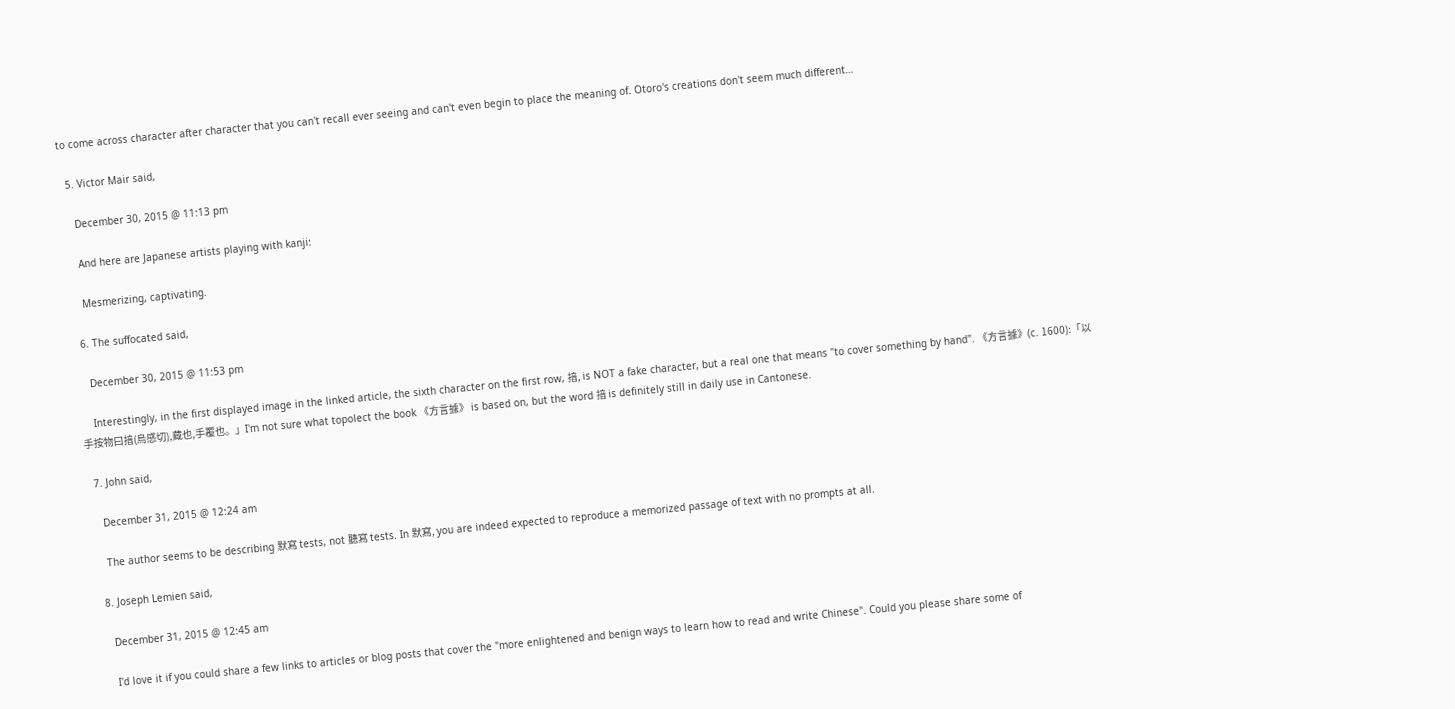to come across character after character that you can't recall ever seeing and can't even begin to place the meaning of. Otoro's creations don't seem much different…

  5. Victor Mair said,

    December 30, 2015 @ 11:13 pm

    And here are Japanese artists playing with kanji:

    Mesmerizing, captivating.

  6. The suffocated said,

    December 30, 2015 @ 11:53 pm

    Interestingly, in the first displayed image in the linked article, the sixth character on the first row, 揞, is NOT a fake character, but a real one that means "to cover something by hand". 《方言據》(c. 1600):「以手按物曰揞(烏感切),藏也,手覆也。」I'm not sure what topolect the book 《方言據》 is based on, but the word 揞 is definitely still in daily use in Cantonese.

  7. John said,

    December 31, 2015 @ 12:24 am

    The author seems to be describing 默寫 tests, not 聽寫 tests. In 默寫, you are indeed expected to reproduce a memorized passage of text with no prompts at all.

  8. Joseph Lemien said,

    December 31, 2015 @ 12:45 am

    I'd love it if you could share a few links to articles or blog posts that cover the "more enlightened and benign ways to learn how to read and write Chinese". Could you please share some of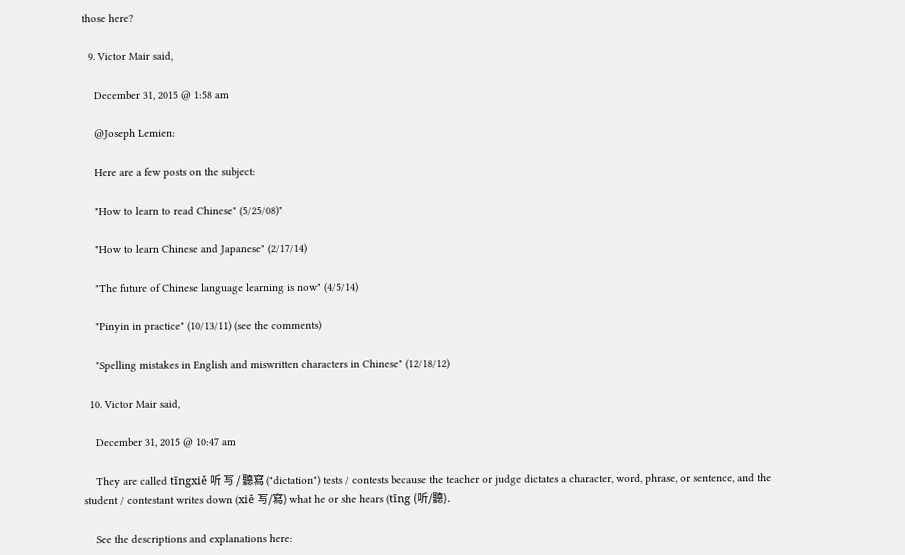those here?

  9. Victor Mair said,

    December 31, 2015 @ 1:58 am

    @Joseph Lemien:

    Here are a few posts on the subject:

    "How to learn to read Chinese" (5/25/08)"

    "How to learn Chinese and Japanese" (2/17/14)

    "The future of Chinese language learning is now" (4/5/14)

    "Pinyin in practice" (10/13/11) (see the comments)

    "Spelling mistakes in English and miswritten characters in Chinese" (12/18/12)

  10. Victor Mair said,

    December 31, 2015 @ 10:47 am

    They are called tīngxiě 听 写 / 聽寫 ("dictation") tests / contests because the teacher or judge dictates a character, word, phrase, or sentence, and the student / contestant writes down (xiě 写/寫) what he or she hears (tīng (听/聽).

    See the descriptions and explanations here: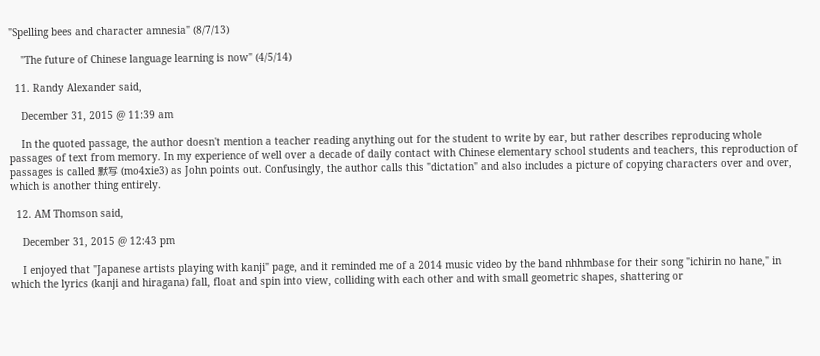"Spelling bees and character amnesia" (8/7/13)

    "The future of Chinese language learning is now" (4/5/14)

  11. Randy Alexander said,

    December 31, 2015 @ 11:39 am

    In the quoted passage, the author doesn't mention a teacher reading anything out for the student to write by ear, but rather describes reproducing whole passages of text from memory. In my experience of well over a decade of daily contact with Chinese elementary school students and teachers, this reproduction of passages is called 默写 (mo4xie3) as John points out. Confusingly, the author calls this "dictation" and also includes a picture of copying characters over and over, which is another thing entirely.

  12. AM Thomson said,

    December 31, 2015 @ 12:43 pm

    I enjoyed that "Japanese artists playing with kanji" page, and it reminded me of a 2014 music video by the band nhhmbase for their song "ichirin no hane," in which the lyrics (kanji and hiragana) fall, float and spin into view, colliding with each other and with small geometric shapes, shattering or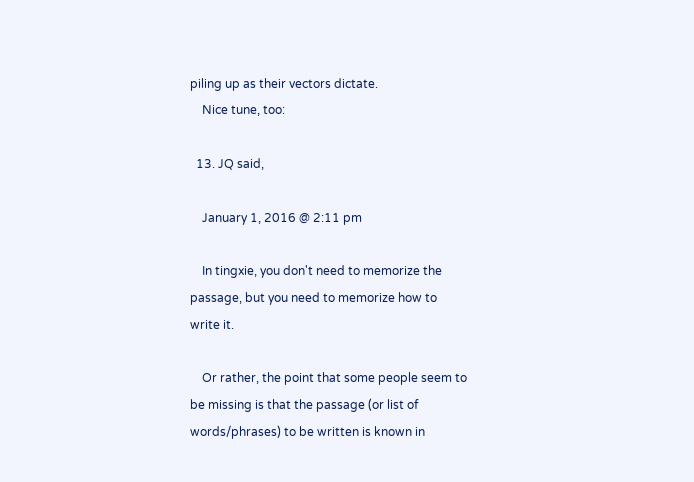piling up as their vectors dictate.
    Nice tune, too:

  13. JQ said,

    January 1, 2016 @ 2:11 pm

    In tingxie, you don't need to memorize the passage, but you need to memorize how to write it.

    Or rather, the point that some people seem to be missing is that the passage (or list of words/phrases) to be written is known in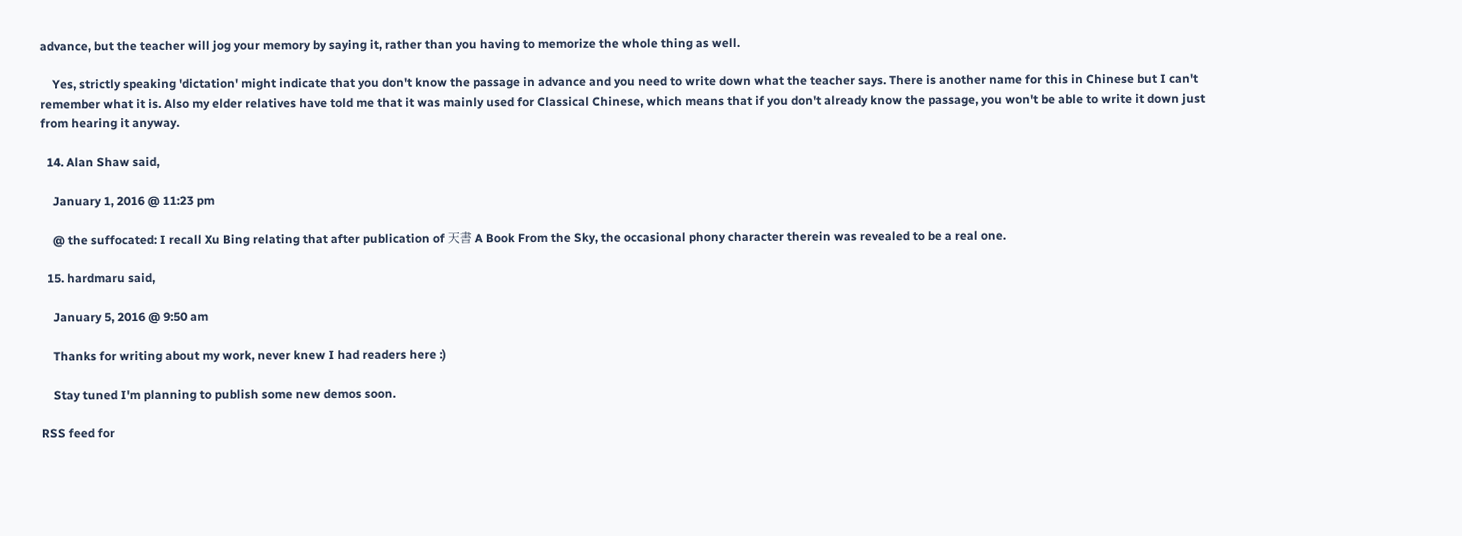advance, but the teacher will jog your memory by saying it, rather than you having to memorize the whole thing as well.

    Yes, strictly speaking 'dictation' might indicate that you don't know the passage in advance and you need to write down what the teacher says. There is another name for this in Chinese but I can't remember what it is. Also my elder relatives have told me that it was mainly used for Classical Chinese, which means that if you don't already know the passage, you won't be able to write it down just from hearing it anyway.

  14. Alan Shaw said,

    January 1, 2016 @ 11:23 pm

    @ the suffocated: I recall Xu Bing relating that after publication of 天書 A Book From the Sky, the occasional phony character therein was revealed to be a real one.

  15. hardmaru said,

    January 5, 2016 @ 9:50 am

    Thanks for writing about my work, never knew I had readers here :)

    Stay tuned I'm planning to publish some new demos soon.

RSS feed for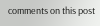comments on this post